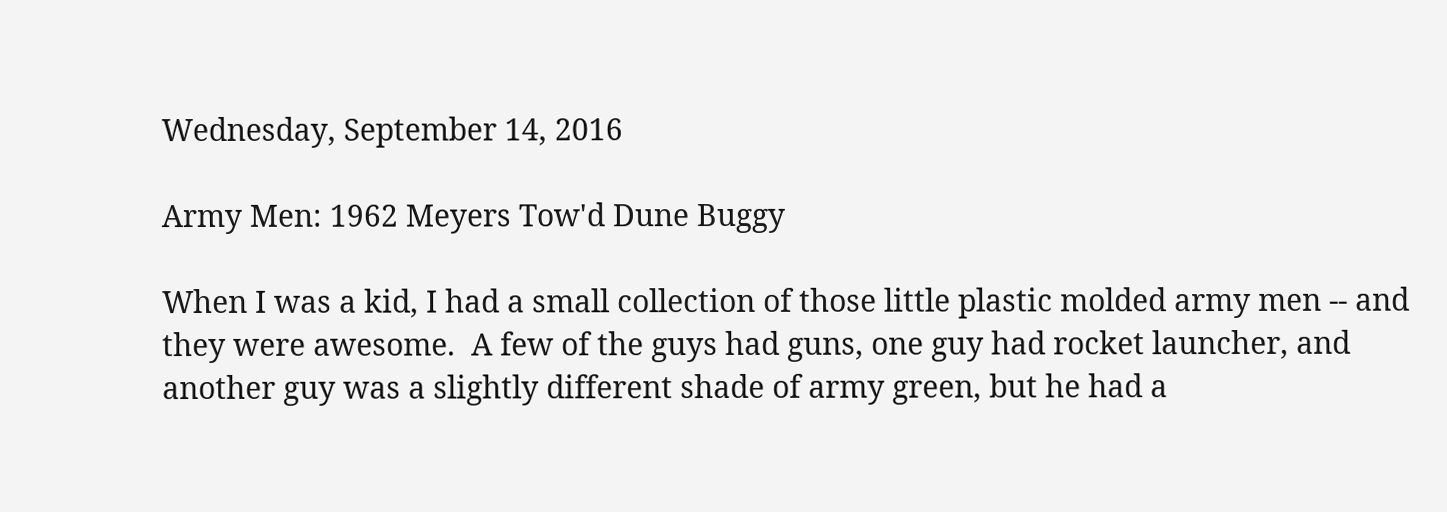Wednesday, September 14, 2016

Army Men: 1962 Meyers Tow'd Dune Buggy

When I was a kid, I had a small collection of those little plastic molded army men -- and they were awesome.  A few of the guys had guns, one guy had rocket launcher, and another guy was a slightly different shade of army green, but he had a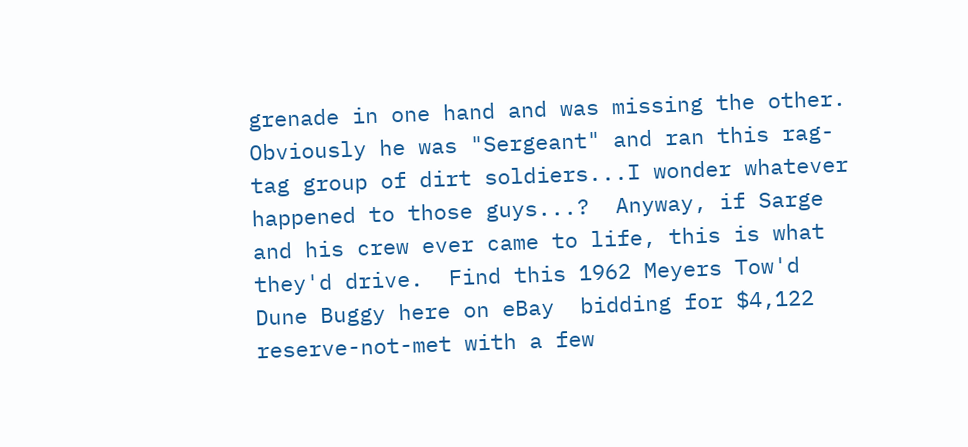grenade in one hand and was missing the other.  Obviously he was "Sergeant" and ran this rag-tag group of dirt soldiers...I wonder whatever happened to those guys...?  Anyway, if Sarge and his crew ever came to life, this is what they'd drive.  Find this 1962 Meyers Tow'd Dune Buggy here on eBay  bidding for $4,122 reserve-not-met with a few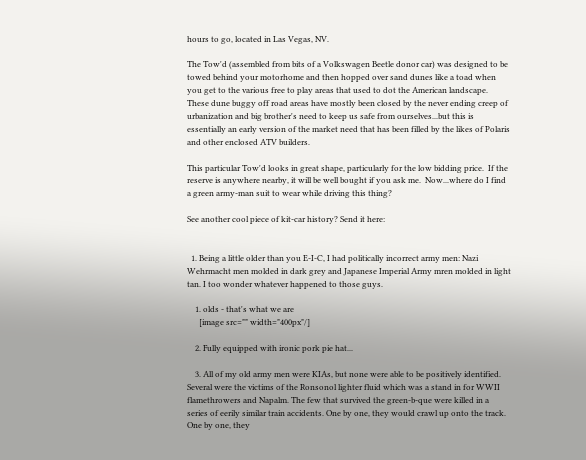hours to go, located in Las Vegas, NV.

The Tow'd (assembled from bits of a Volkswagen Beetle donor car) was designed to be towed behind your motorhome and then hopped over sand dunes like a toad when you get to the various free to play areas that used to dot the American landscape.  These dune buggy off road areas have mostly been closed by the never ending creep of urbanization and big brother's need to keep us safe from ourselves...but this is essentially an early version of the market need that has been filled by the likes of Polaris and other enclosed ATV builders.

This particular Tow'd looks in great shape, particularly for the low bidding price.  If the reserve is anywhere nearby, it will be well bought if you ask me.  Now...where do I find a green army-man suit to wear while driving this thing?

See another cool piece of kit-car history? Send it here:


  1. Being a little older than you E-I-C, I had politically incorrect army men: Nazi Wehrmacht men molded in dark grey and Japanese Imperial Army mren molded in light tan. I too wonder whatever happened to those guys.

    1. olds - that's what we are
      [image src="" width="400px"/]

    2. Fully equipped with ironic pork pie hat...

    3. All of my old army men were KIAs, but none were able to be positively identified. Several were the victims of the Ronsonol lighter fluid which was a stand in for WWII flamethrowers and Napalm. The few that survived the green-b-que were killed in a series of eerily similar train accidents. One by one, they would crawl up onto the track. One by one, they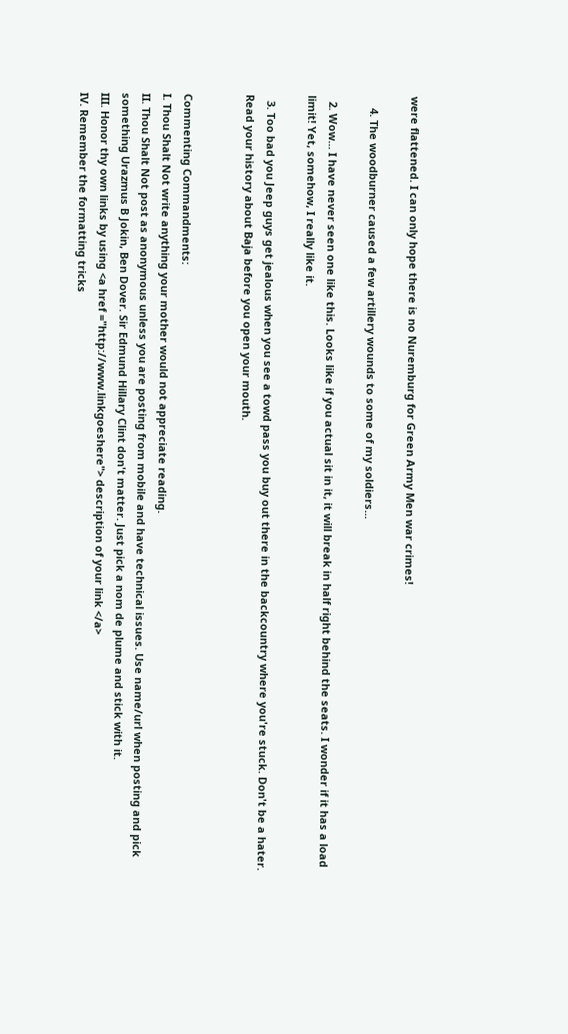were flattened. I can only hope there is no Nuremburg for Green Army Men war crimes!

    4. The woodburner caused a few artillery wounds to some of my soldiers...

  2. Wow... I have never seen one like this. Looks like if you actual sit in it, it will break in half right behind the seats. I wonder if it has a load limit! Yet, somehow, I really like it.

  3. Too bad you Jeep guys get jealous when you see a towd pass you buy out there in the backcountry where you're stuck. Don't be a hater. Read your history about Baja before you open your mouth.


Commenting Commandments:
I. Thou Shalt Not write anything your mother would not appreciate reading.
II. Thou Shalt Not post as anonymous unless you are posting from mobile and have technical issues. Use name/url when posting and pick something Urazmus B Jokin, Ben Dover. Sir Edmund Hillary Clint don't matter. Just pick a nom de plume and stick with it.
III. Honor thy own links by using <a href ="http://www.linkgoeshere"> description of your link </a>
IV. Remember the formatting tricks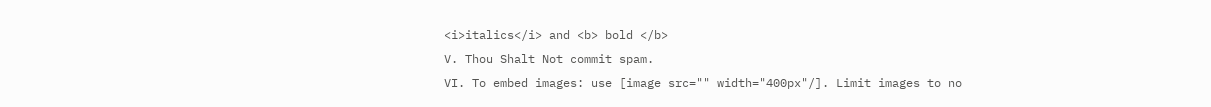<i>italics</i> and <b> bold </b>
V. Thou Shalt Not commit spam.
VI. To embed images: use [image src="" width="400px"/]. Limit images to no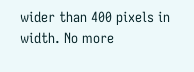wider than 400 pixels in width. No more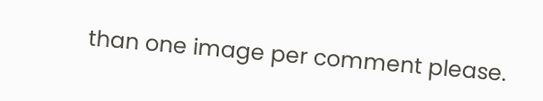than one image per comment please.